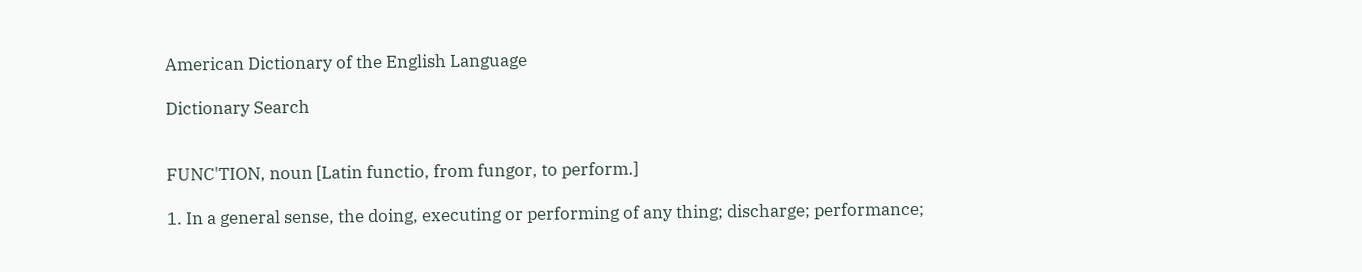American Dictionary of the English Language

Dictionary Search


FUNC'TION, noun [Latin functio, from fungor, to perform.]

1. In a general sense, the doing, executing or performing of any thing; discharge; performance;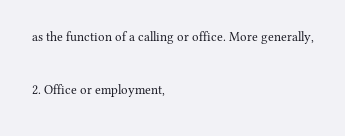as the function of a calling or office. More generally,

2. Office or employment,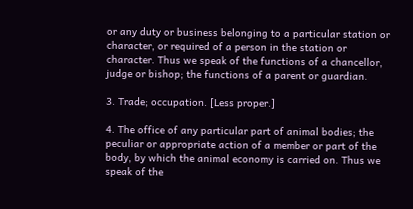or any duty or business belonging to a particular station or character, or required of a person in the station or character. Thus we speak of the functions of a chancellor, judge or bishop; the functions of a parent or guardian.

3. Trade; occupation. [Less proper.]

4. The office of any particular part of animal bodies; the peculiar or appropriate action of a member or part of the body, by which the animal economy is carried on. Thus we speak of the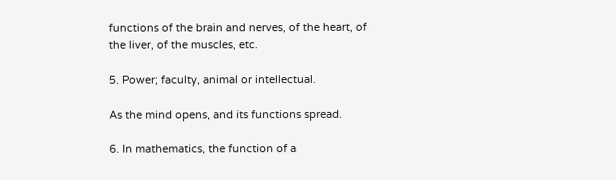functions of the brain and nerves, of the heart, of the liver, of the muscles, etc.

5. Power; faculty, animal or intellectual.

As the mind opens, and its functions spread.

6. In mathematics, the function of a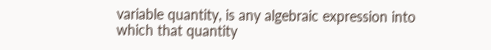variable quantity, is any algebraic expression into which that quantity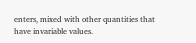enters, mixed with other quantities that have invariable values.